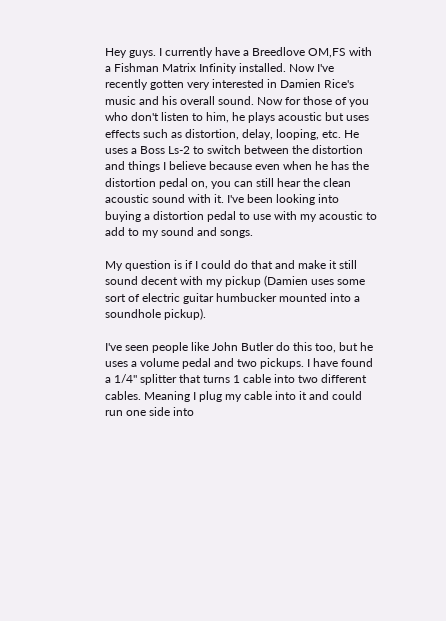Hey guys. I currently have a Breedlove OM,FS with a Fishman Matrix Infinity installed. Now I've recently gotten very interested in Damien Rice's music and his overall sound. Now for those of you who don't listen to him, he plays acoustic but uses effects such as distortion, delay, looping, etc. He uses a Boss Ls-2 to switch between the distortion and things I believe because even when he has the distortion pedal on, you can still hear the clean acoustic sound with it. I've been looking into buying a distortion pedal to use with my acoustic to add to my sound and songs.

My question is if I could do that and make it still sound decent with my pickup (Damien uses some sort of electric guitar humbucker mounted into a soundhole pickup).

I've seen people like John Butler do this too, but he uses a volume pedal and two pickups. I have found a 1/4" splitter that turns 1 cable into two different cables. Meaning I plug my cable into it and could run one side into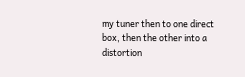my tuner then to one direct box, then the other into a distortion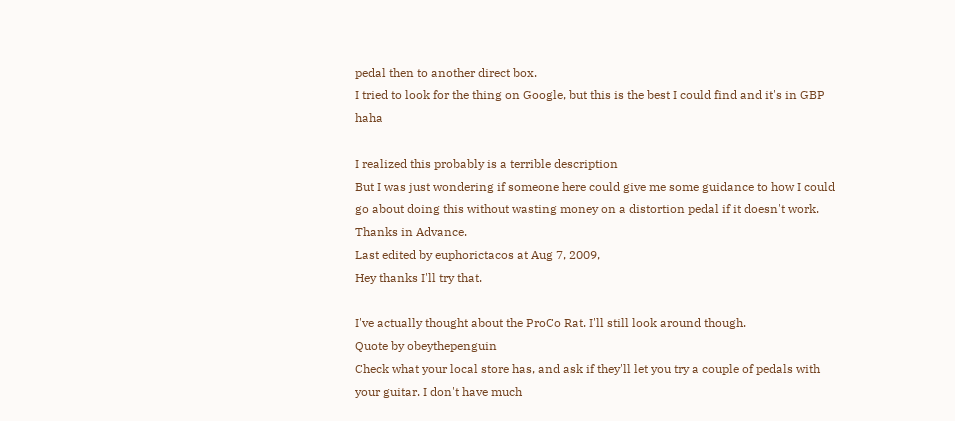pedal then to another direct box.
I tried to look for the thing on Google, but this is the best I could find and it's in GBP haha

I realized this probably is a terrible description
But I was just wondering if someone here could give me some guidance to how I could go about doing this without wasting money on a distortion pedal if it doesn't work. Thanks in Advance.
Last edited by euphorictacos at Aug 7, 2009,
Hey thanks I'll try that.

I've actually thought about the ProCo Rat. I'll still look around though.
Quote by obeythepenguin
Check what your local store has, and ask if they'll let you try a couple of pedals with your guitar. I don't have much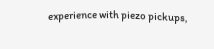experience with piezo pickups,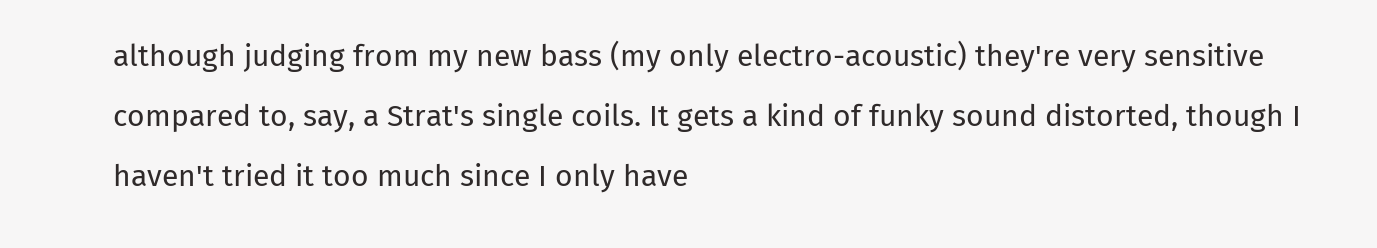although judging from my new bass (my only electro-acoustic) they're very sensitive compared to, say, a Strat's single coils. It gets a kind of funky sound distorted, though I haven't tried it too much since I only have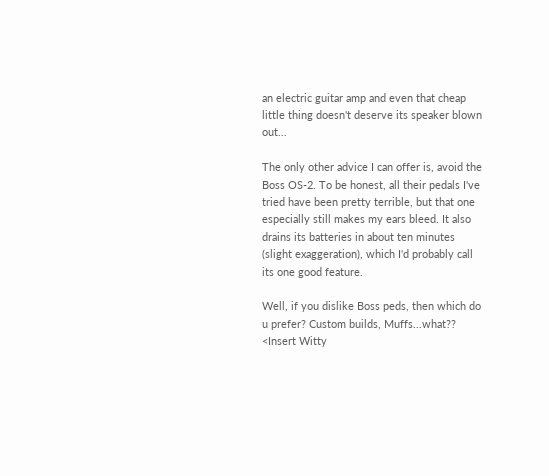an electric guitar amp and even that cheap little thing doesn't deserve its speaker blown out...

The only other advice I can offer is, avoid the Boss OS-2. To be honest, all their pedals I've tried have been pretty terrible, but that one especially still makes my ears bleed. It also drains its batteries in about ten minutes (slight exaggeration), which I'd probably call its one good feature.

Well, if you dislike Boss peds, then which do u prefer? Custom builds, Muffs...what??
<Insert Witty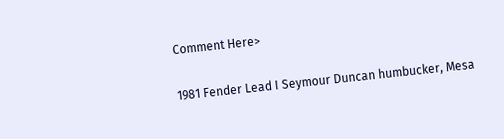Comment Here>

1981 Fender Lead I Seymour Duncan humbucker, Mesa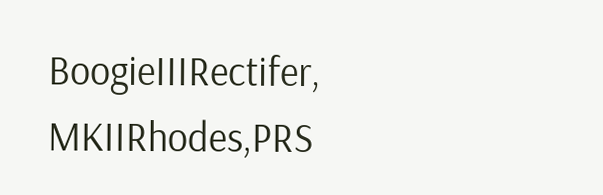BoogieIIIRectifer, MKIIRhodes,PRS